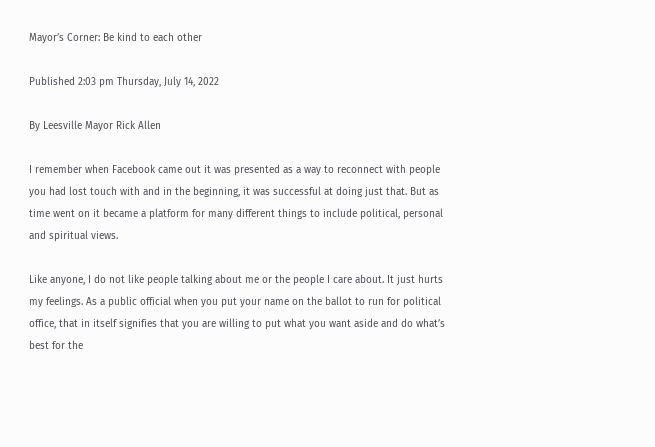Mayor’s Corner: Be kind to each other

Published 2:03 pm Thursday, July 14, 2022

By Leesville Mayor Rick Allen

I remember when Facebook came out it was presented as a way to reconnect with people you had lost touch with and in the beginning, it was successful at doing just that. But as time went on it became a platform for many different things to include political, personal and spiritual views.

Like anyone, I do not like people talking about me or the people I care about. It just hurts my feelings. As a public official when you put your name on the ballot to run for political office, that in itself signifies that you are willing to put what you want aside and do what’s best for the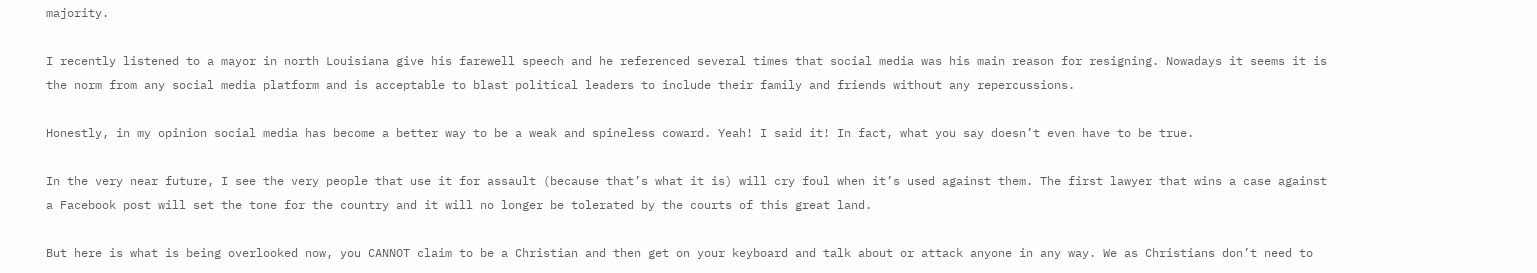majority.

I recently listened to a mayor in north Louisiana give his farewell speech and he referenced several times that social media was his main reason for resigning. Nowadays it seems it is the norm from any social media platform and is acceptable to blast political leaders to include their family and friends without any repercussions.

Honestly, in my opinion social media has become a better way to be a weak and spineless coward. Yeah! I said it! In fact, what you say doesn’t even have to be true.

In the very near future, I see the very people that use it for assault (because that’s what it is) will cry foul when it’s used against them. The first lawyer that wins a case against a Facebook post will set the tone for the country and it will no longer be tolerated by the courts of this great land.

But here is what is being overlooked now, you CANNOT claim to be a Christian and then get on your keyboard and talk about or attack anyone in any way. We as Christians don’t need to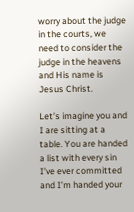worry about the judge in the courts, we need to consider the judge in the heavens and His name is Jesus Christ.

Let’s imagine you and I are sitting at a table. You are handed a list with every sin I’ve ever committed and I’m handed your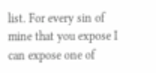list. For every sin of mine that you expose I can expose one of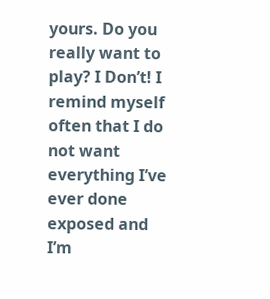yours. Do you really want to play? I Don’t! I remind myself often that I do not want everything I’ve ever done exposed and I’m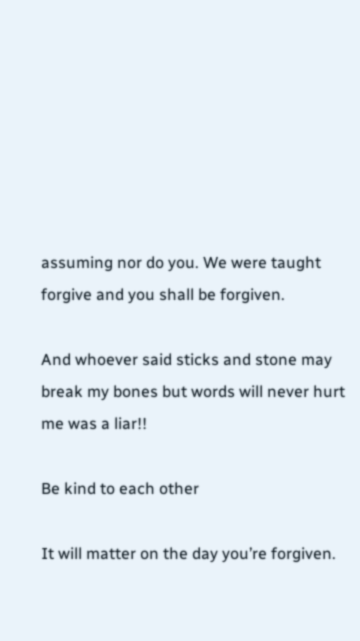assuming nor do you. We were taught forgive and you shall be forgiven.

And whoever said sticks and stone may break my bones but words will never hurt me was a liar!!

Be kind to each other

It will matter on the day you’re forgiven.